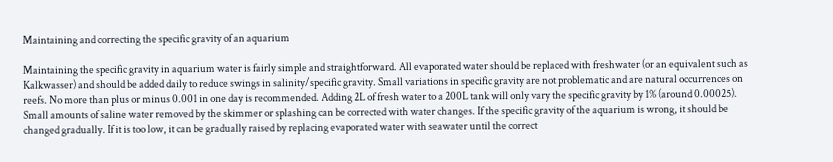Maintaining and correcting the specific gravity of an aquarium

Maintaining the specific gravity in aquarium water is fairly simple and straightforward. All evaporated water should be replaced with freshwater (or an equivalent such as Kalkwasser) and should be added daily to reduce swings in salinity/specific gravity. Small variations in specific gravity are not problematic and are natural occurrences on reefs. No more than plus or minus 0.001 in one day is recommended. Adding 2L of fresh water to a 200L tank will only vary the specific gravity by 1% (around 0.00025). Small amounts of saline water removed by the skimmer or splashing can be corrected with water changes. If the specific gravity of the aquarium is wrong, it should be changed gradually. If it is too low, it can be gradually raised by replacing evaporated water with seawater until the correct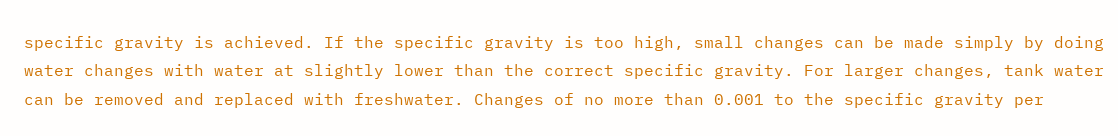specific gravity is achieved. If the specific gravity is too high, small changes can be made simply by doing water changes with water at slightly lower than the correct specific gravity. For larger changes, tank water can be removed and replaced with freshwater. Changes of no more than 0.001 to the specific gravity per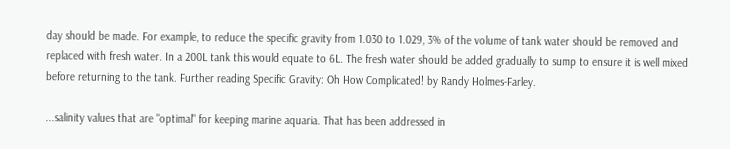day should be made. For example, to reduce the specific gravity from 1.030 to 1.029, 3% of the volume of tank water should be removed and replaced with fresh water. In a 200L tank this would equate to 6L. The fresh water should be added gradually to sump to ensure it is well mixed before returning to the tank. Further reading Specific Gravity: Oh How Complicated! by Randy Holmes-Farley.

...salinity values that are "optimal" for keeping marine aquaria. That has been addressed in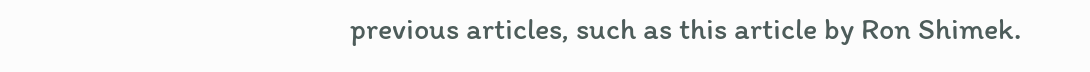previous articles, such as this article by Ron Shimek.